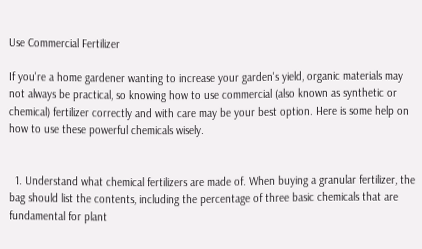Use Commercial Fertilizer

If you're a home gardener wanting to increase your garden's yield, organic materials may not always be practical, so knowing how to use commercial (also known as synthetic or chemical) fertilizer correctly and with care may be your best option. Here is some help on how to use these powerful chemicals wisely.


  1. Understand what chemical fertilizers are made of. When buying a granular fertilizer, the bag should list the contents, including the percentage of three basic chemicals that are fundamental for plant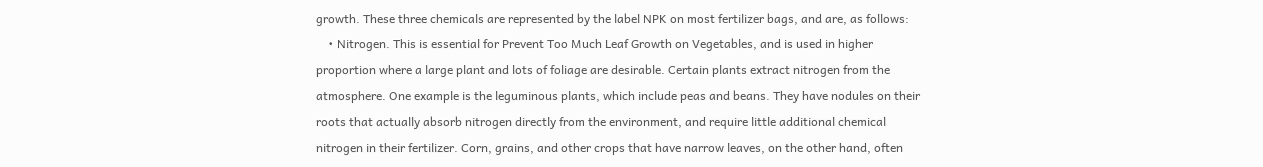growth. These three chemicals are represented by the label NPK on most fertilizer bags, and are, as follows:
    • Nitrogen. This is essential for Prevent Too Much Leaf Growth on Vegetables, and is used in higher proportion where a large plant and lots of foliage are desirable. Certain plants extract nitrogen from the atmosphere. One example is the leguminous plants, which include peas and beans. They have nodules on their roots that actually absorb nitrogen directly from the environment, and require little additional chemical nitrogen in their fertilizer. Corn, grains, and other crops that have narrow leaves, on the other hand, often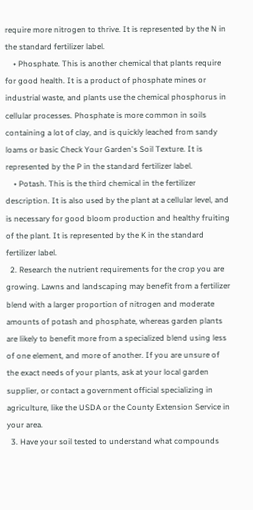require more nitrogen to thrive. It is represented by the N in the standard fertilizer label.
    • Phosphate. This is another chemical that plants require for good health. It is a product of phosphate mines or industrial waste, and plants use the chemical phosphorus in cellular processes. Phosphate is more common in soils containing a lot of clay, and is quickly leached from sandy loams or basic Check Your Garden's Soil Texture. It is represented by the P in the standard fertilizer label.
    • Potash. This is the third chemical in the fertilizer description. It is also used by the plant at a cellular level, and is necessary for good bloom production and healthy fruiting of the plant. It is represented by the K in the standard fertilizer label.
  2. Research the nutrient requirements for the crop you are growing. Lawns and landscaping may benefit from a fertilizer blend with a larger proportion of nitrogen and moderate amounts of potash and phosphate, whereas garden plants are likely to benefit more from a specialized blend using less of one element, and more of another. If you are unsure of the exact needs of your plants, ask at your local garden supplier, or contact a government official specializing in agriculture, like the USDA or the County Extension Service in your area.
  3. Have your soil tested to understand what compounds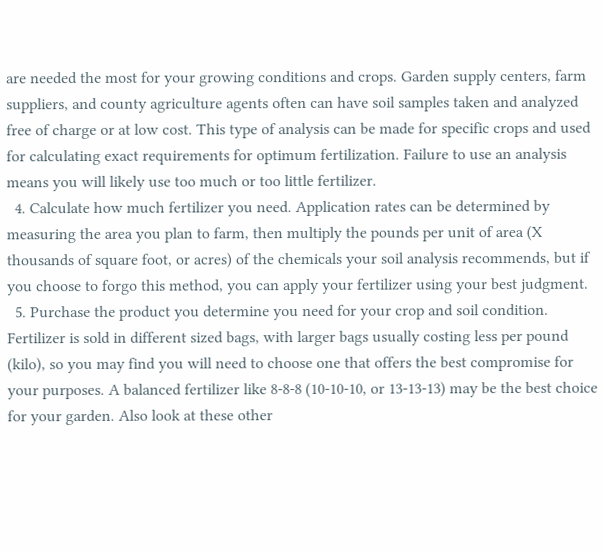are needed the most for your growing conditions and crops. Garden supply centers, farm suppliers, and county agriculture agents often can have soil samples taken and analyzed free of charge or at low cost. This type of analysis can be made for specific crops and used for calculating exact requirements for optimum fertilization. Failure to use an analysis means you will likely use too much or too little fertilizer.
  4. Calculate how much fertilizer you need. Application rates can be determined by measuring the area you plan to farm, then multiply the pounds per unit of area (X thousands of square foot, or acres) of the chemicals your soil analysis recommends, but if you choose to forgo this method, you can apply your fertilizer using your best judgment.
  5. Purchase the product you determine you need for your crop and soil condition. Fertilizer is sold in different sized bags, with larger bags usually costing less per pound (kilo), so you may find you will need to choose one that offers the best compromise for your purposes. A balanced fertilizer like 8-8-8 (10-10-10, or 13-13-13) may be the best choice for your garden. Also look at these other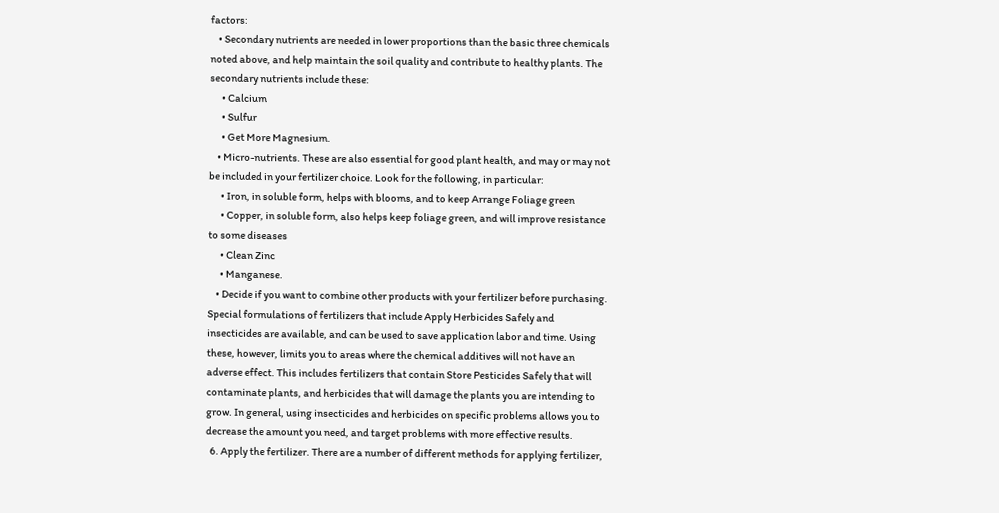factors:
    • Secondary nutrients are needed in lower proportions than the basic three chemicals noted above, and help maintain the soil quality and contribute to healthy plants. The secondary nutrients include these:
      • Calcium
      • Sulfur
      • Get More Magnesium.
    • Micro-nutrients. These are also essential for good plant health, and may or may not be included in your fertilizer choice. Look for the following, in particular:
      • Iron, in soluble form, helps with blooms, and to keep Arrange Foliage green
      • Copper, in soluble form, also helps keep foliage green, and will improve resistance to some diseases
      • Clean Zinc
      • Manganese.
    • Decide if you want to combine other products with your fertilizer before purchasing. Special formulations of fertilizers that include Apply Herbicides Safely and insecticides are available, and can be used to save application labor and time. Using these, however, limits you to areas where the chemical additives will not have an adverse effect. This includes fertilizers that contain Store Pesticides Safely that will contaminate plants, and herbicides that will damage the plants you are intending to grow. In general, using insecticides and herbicides on specific problems allows you to decrease the amount you need, and target problems with more effective results.
  6. Apply the fertilizer. There are a number of different methods for applying fertilizer,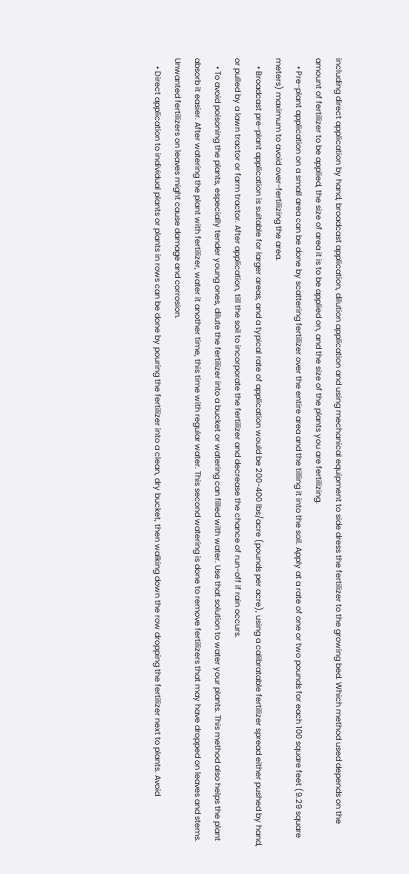including direct application by hand, broadcast application, dilution application and using mechanical equipment to side dress the fertilizer to the growing bed. Which method used depends on the amount of fertilizer to be applied, the size of area it is to be applied on, and the size of the plants you are fertilizing.
    • Pre-plant application on a small area can be done by scattering fertilizer over the entire area and the tilling it into the soil. Apply at a rate of one or two pounds for each 100 square feet (9.29 square meters) maximum to avoid over-fertilizing the area.
    • Broadcast pre-plant application is suitable for larger areas, and a typical rate of application would be 200-400 lbs/acre (pounds per acre), using a calibratable fertilizer spread either pushed by hand, or pulled by a lawn tractor or farm tractor. After application, till the soil to incorporate the fertilizer and decrease the chance of run-off if rain occurs.
    • To avoid poisoning the plants, especially tender young ones, dilute the fertilizer into a bucket or watering can filled with water. Use that solution to water your plants. This method also helps the plant absorb it easier. After watering the plant with fertilizer, water it another time, this time with regular water. This second watering is done to remove fertilizers that may have dropped on leaves and stems. Unwanted fertilizers on leaves might cause damage and corrosion.
    • Direct application to individual plants or plants in rows can be done by pouring the fertilizer into a clean, dry bucket, then walking down the row dropping the fertilizer next to plants. Avoid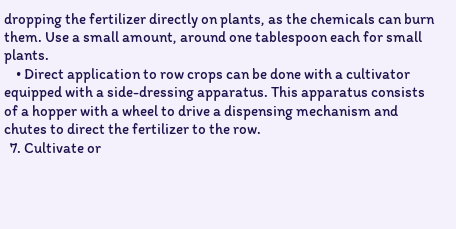dropping the fertilizer directly on plants, as the chemicals can burn them. Use a small amount, around one tablespoon each for small plants.
    • Direct application to row crops can be done with a cultivator equipped with a side-dressing apparatus. This apparatus consists of a hopper with a wheel to drive a dispensing mechanism and chutes to direct the fertilizer to the row.
  7. Cultivate or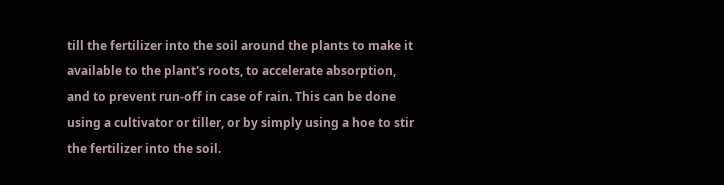till the fertilizer into the soil around the plants to make it available to the plant's roots, to accelerate absorption, and to prevent run-off in case of rain. This can be done using a cultivator or tiller, or by simply using a hoe to stir the fertilizer into the soil.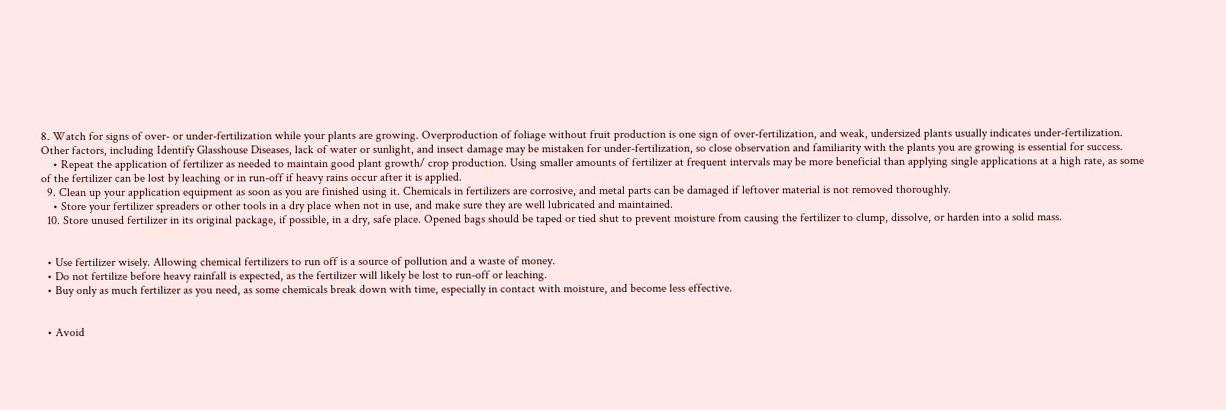8. Watch for signs of over- or under-fertilization while your plants are growing. Overproduction of foliage without fruit production is one sign of over-fertilization, and weak, undersized plants usually indicates under-fertilization. Other factors, including Identify Glasshouse Diseases, lack of water or sunlight, and insect damage may be mistaken for under-fertilization, so close observation and familiarity with the plants you are growing is essential for success.
    • Repeat the application of fertilizer as needed to maintain good plant growth/ crop production. Using smaller amounts of fertilizer at frequent intervals may be more beneficial than applying single applications at a high rate, as some of the fertilizer can be lost by leaching or in run-off if heavy rains occur after it is applied.
  9. Clean up your application equipment as soon as you are finished using it. Chemicals in fertilizers are corrosive, and metal parts can be damaged if leftover material is not removed thoroughly.
    • Store your fertilizer spreaders or other tools in a dry place when not in use, and make sure they are well lubricated and maintained.
  10. Store unused fertilizer in its original package, if possible, in a dry, safe place. Opened bags should be taped or tied shut to prevent moisture from causing the fertilizer to clump, dissolve, or harden into a solid mass.


  • Use fertilizer wisely. Allowing chemical fertilizers to run off is a source of pollution and a waste of money.
  • Do not fertilize before heavy rainfall is expected, as the fertilizer will likely be lost to run-off or leaching.
  • Buy only as much fertilizer as you need, as some chemicals break down with time, especially in contact with moisture, and become less effective.


  • Avoid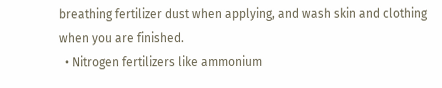breathing fertilizer dust when applying, and wash skin and clothing when you are finished.
  • Nitrogen fertilizers like ammonium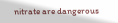nitrate are dangerous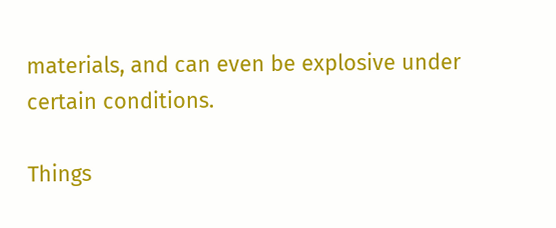materials, and can even be explosive under certain conditions.

Things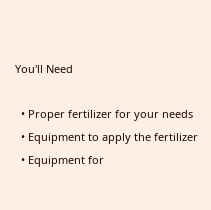You'll Need

  • Proper fertilizer for your needs
  • Equipment to apply the fertilizer
  • Equipment for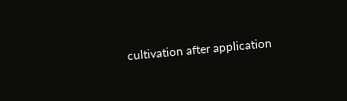cultivation after application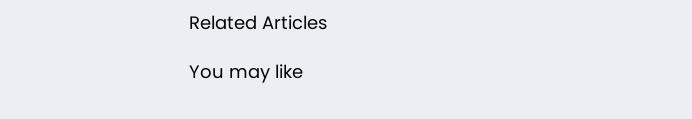Related Articles

You may like